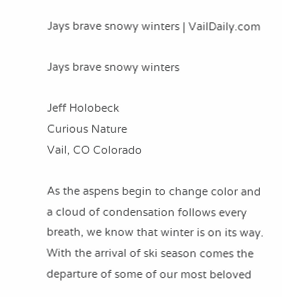Jays brave snowy winters | VailDaily.com

Jays brave snowy winters

Jeff Holobeck
Curious Nature
Vail, CO Colorado

As the aspens begin to change color and a cloud of condensation follows every breath, we know that winter is on its way. With the arrival of ski season comes the departure of some of our most beloved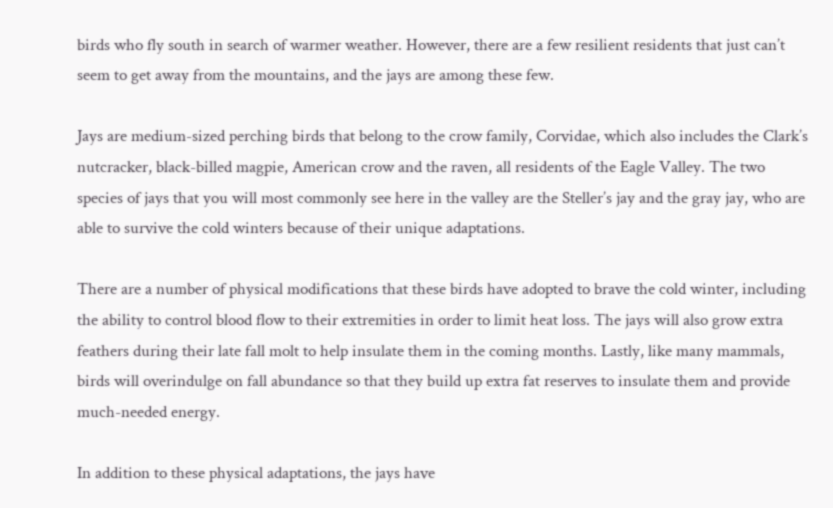birds who fly south in search of warmer weather. However, there are a few resilient residents that just can’t seem to get away from the mountains, and the jays are among these few.

Jays are medium-sized perching birds that belong to the crow family, Corvidae, which also includes the Clark’s nutcracker, black-billed magpie, American crow and the raven, all residents of the Eagle Valley. The two species of jays that you will most commonly see here in the valley are the Steller’s jay and the gray jay, who are able to survive the cold winters because of their unique adaptations.

There are a number of physical modifications that these birds have adopted to brave the cold winter, including the ability to control blood flow to their extremities in order to limit heat loss. The jays will also grow extra feathers during their late fall molt to help insulate them in the coming months. Lastly, like many mammals, birds will overindulge on fall abundance so that they build up extra fat reserves to insulate them and provide much-needed energy.

In addition to these physical adaptations, the jays have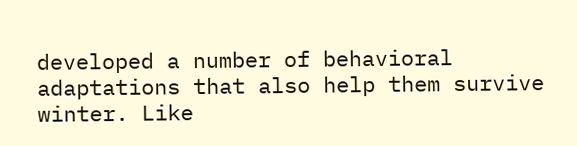developed a number of behavioral adaptations that also help them survive winter. Like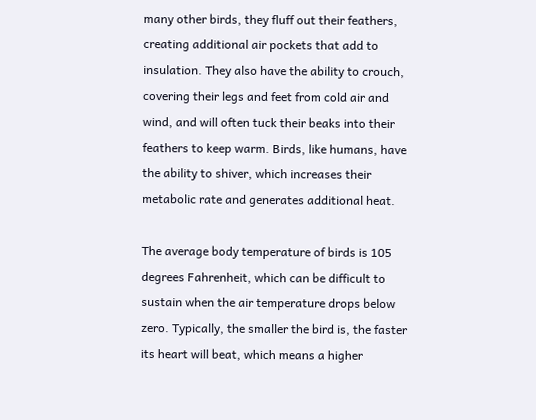many other birds, they fluff out their feathers, creating additional air pockets that add to insulation. They also have the ability to crouch, covering their legs and feet from cold air and wind, and will often tuck their beaks into their feathers to keep warm. Birds, like humans, have the ability to shiver, which increases their metabolic rate and generates additional heat.

The average body temperature of birds is 105 degrees Fahrenheit, which can be difficult to sustain when the air temperature drops below zero. Typically, the smaller the bird is, the faster its heart will beat, which means a higher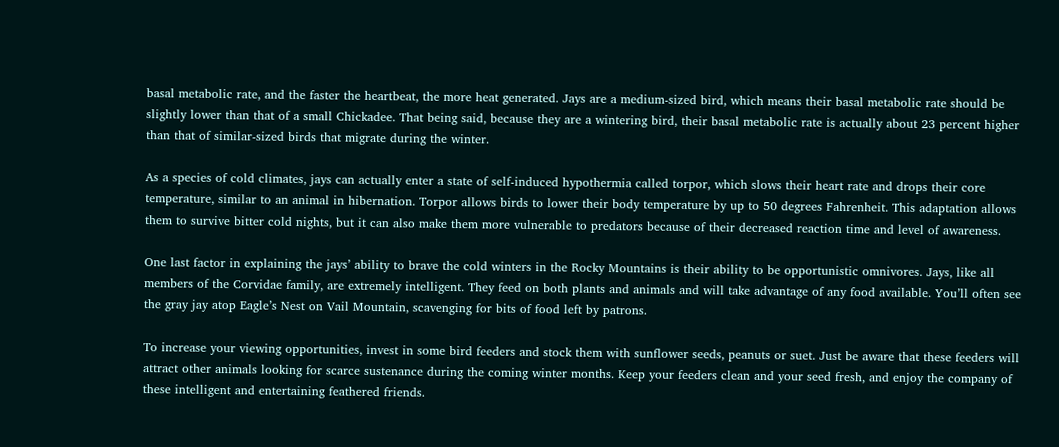basal metabolic rate, and the faster the heartbeat, the more heat generated. Jays are a medium-sized bird, which means their basal metabolic rate should be slightly lower than that of a small Chickadee. That being said, because they are a wintering bird, their basal metabolic rate is actually about 23 percent higher than that of similar-sized birds that migrate during the winter.

As a species of cold climates, jays can actually enter a state of self-induced hypothermia called torpor, which slows their heart rate and drops their core temperature, similar to an animal in hibernation. Torpor allows birds to lower their body temperature by up to 50 degrees Fahrenheit. This adaptation allows them to survive bitter cold nights, but it can also make them more vulnerable to predators because of their decreased reaction time and level of awareness.

One last factor in explaining the jays’ ability to brave the cold winters in the Rocky Mountains is their ability to be opportunistic omnivores. Jays, like all members of the Corvidae family, are extremely intelligent. They feed on both plants and animals and will take advantage of any food available. You’ll often see the gray jay atop Eagle’s Nest on Vail Mountain, scavenging for bits of food left by patrons.

To increase your viewing opportunities, invest in some bird feeders and stock them with sunflower seeds, peanuts or suet. Just be aware that these feeders will attract other animals looking for scarce sustenance during the coming winter months. Keep your feeders clean and your seed fresh, and enjoy the company of these intelligent and entertaining feathered friends.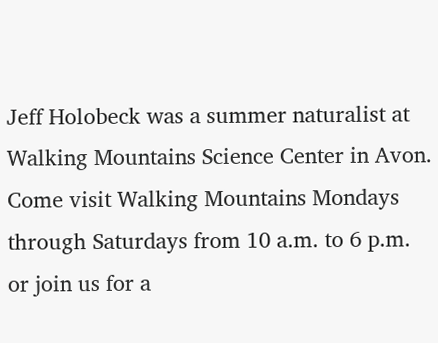Jeff Holobeck was a summer naturalist at Walking Mountains Science Center in Avon. Come visit Walking Mountains Mondays through Saturdays from 10 a.m. to 6 p.m. or join us for a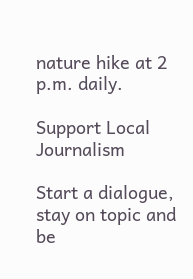nature hike at 2 p.m. daily.

Support Local Journalism

Start a dialogue, stay on topic and be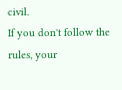civil.
If you don't follow the rules, your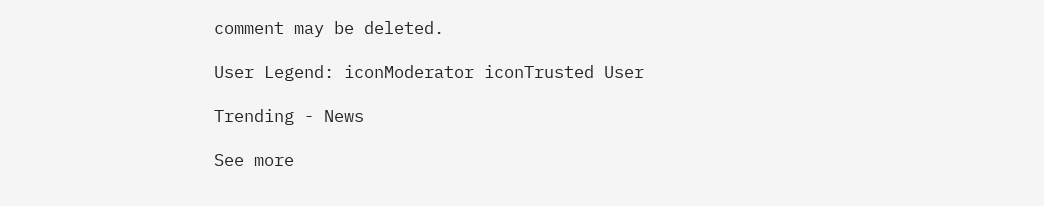comment may be deleted.

User Legend: iconModerator iconTrusted User

Trending - News

See more